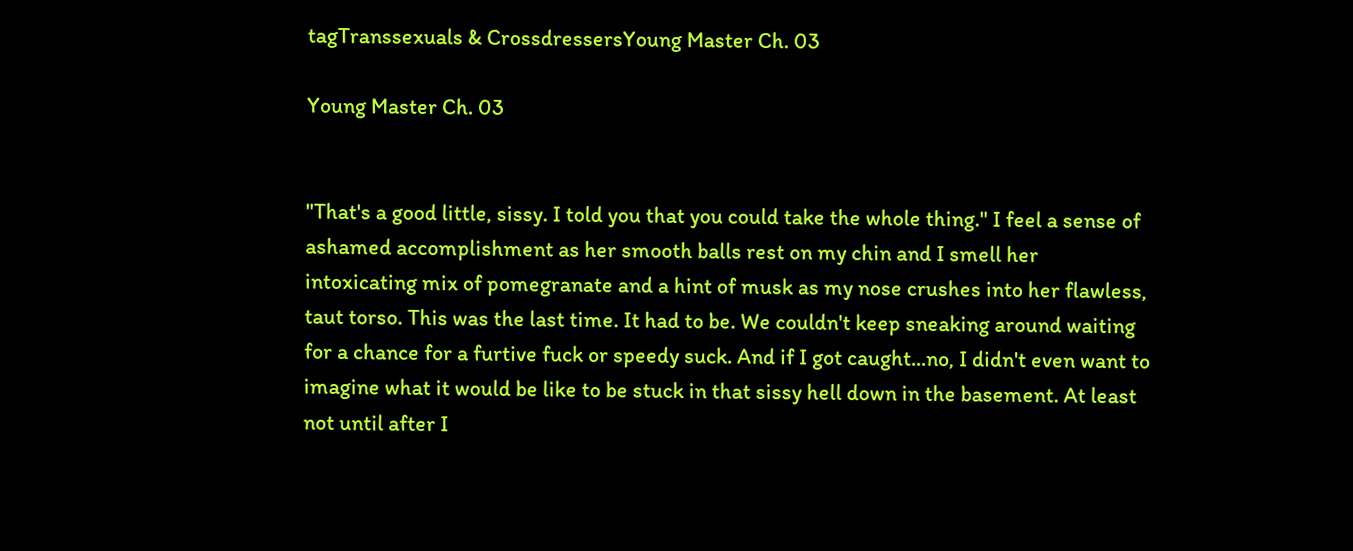tagTranssexuals & CrossdressersYoung Master Ch. 03

Young Master Ch. 03


"That's a good little, sissy. I told you that you could take the whole thing." I feel a sense of ashamed accomplishment as her smooth balls rest on my chin and I smell her intoxicating mix of pomegranate and a hint of musk as my nose crushes into her flawless, taut torso. This was the last time. It had to be. We couldn't keep sneaking around waiting for a chance for a furtive fuck or speedy suck. And if I got caught...no, I didn't even want to imagine what it would be like to be stuck in that sissy hell down in the basement. At least not until after I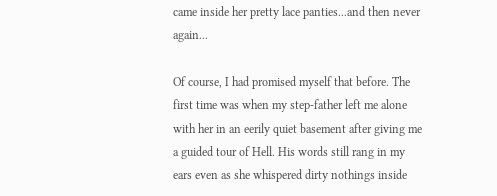came inside her pretty lace panties...and then never again...

Of course, I had promised myself that before. The first time was when my step-father left me alone with her in an eerily quiet basement after giving me a guided tour of Hell. His words still rang in my ears even as she whispered dirty nothings inside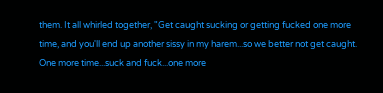them. It all whirled together, "Get caught sucking or getting fucked one more time, and you'll end up another sissy in my harem...so we better not get caught. One more time...suck and fuck...one more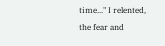time..." I relented, the fear and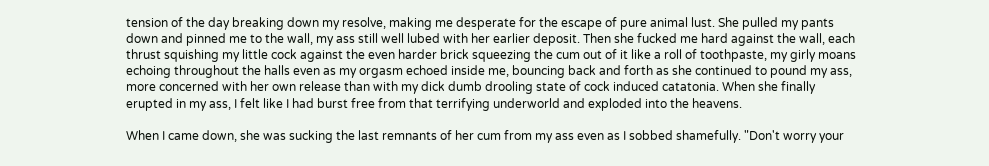tension of the day breaking down my resolve, making me desperate for the escape of pure animal lust. She pulled my pants down and pinned me to the wall, my ass still well lubed with her earlier deposit. Then she fucked me hard against the wall, each thrust squishing my little cock against the even harder brick squeezing the cum out of it like a roll of toothpaste, my girly moans echoing throughout the halls even as my orgasm echoed inside me, bouncing back and forth as she continued to pound my ass, more concerned with her own release than with my dick dumb drooling state of cock induced catatonia. When she finally erupted in my ass, I felt like I had burst free from that terrifying underworld and exploded into the heavens.

When I came down, she was sucking the last remnants of her cum from my ass even as I sobbed shamefully. "Don't worry your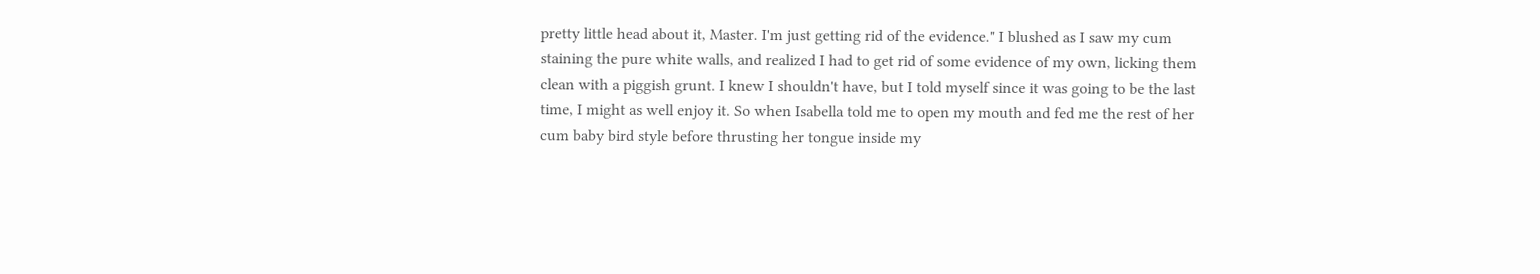pretty little head about it, Master. I'm just getting rid of the evidence." I blushed as I saw my cum staining the pure white walls, and realized I had to get rid of some evidence of my own, licking them clean with a piggish grunt. I knew I shouldn't have, but I told myself since it was going to be the last time, I might as well enjoy it. So when Isabella told me to open my mouth and fed me the rest of her cum baby bird style before thrusting her tongue inside my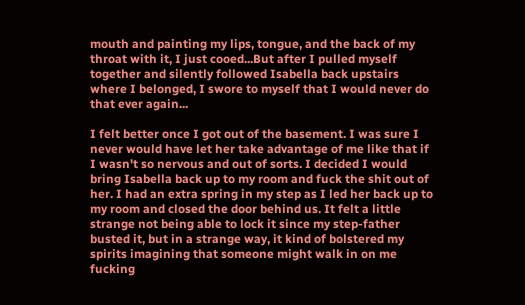mouth and painting my lips, tongue, and the back of my throat with it, I just cooed...But after I pulled myself together and silently followed Isabella back upstairs where I belonged, I swore to myself that I would never do that ever again...

I felt better once I got out of the basement. I was sure I never would have let her take advantage of me like that if I wasn't so nervous and out of sorts. I decided I would bring Isabella back up to my room and fuck the shit out of her. I had an extra spring in my step as I led her back up to my room and closed the door behind us. It felt a little strange not being able to lock it since my step-father busted it, but in a strange way, it kind of bolstered my spirits imagining that someone might walk in on me fucking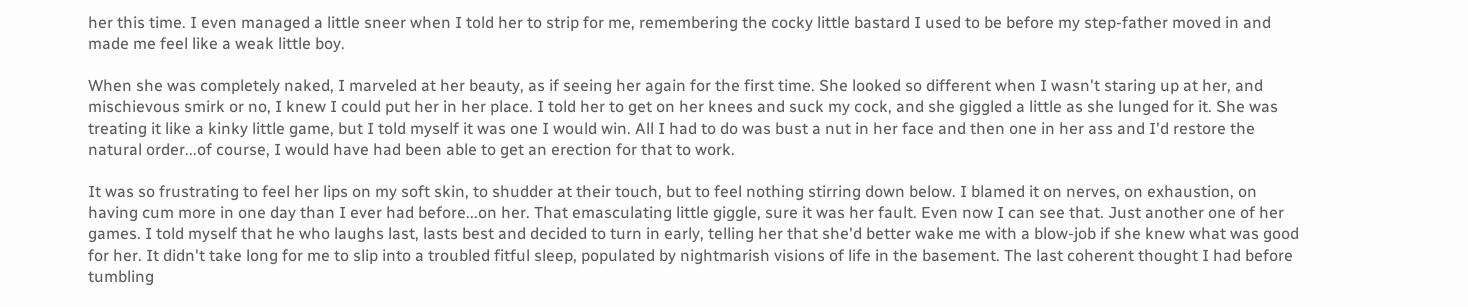her this time. I even managed a little sneer when I told her to strip for me, remembering the cocky little bastard I used to be before my step-father moved in and made me feel like a weak little boy.

When she was completely naked, I marveled at her beauty, as if seeing her again for the first time. She looked so different when I wasn't staring up at her, and mischievous smirk or no, I knew I could put her in her place. I told her to get on her knees and suck my cock, and she giggled a little as she lunged for it. She was treating it like a kinky little game, but I told myself it was one I would win. All I had to do was bust a nut in her face and then one in her ass and I'd restore the natural order...of course, I would have had been able to get an erection for that to work.

It was so frustrating to feel her lips on my soft skin, to shudder at their touch, but to feel nothing stirring down below. I blamed it on nerves, on exhaustion, on having cum more in one day than I ever had before...on her. That emasculating little giggle, sure it was her fault. Even now I can see that. Just another one of her games. I told myself that he who laughs last, lasts best and decided to turn in early, telling her that she'd better wake me with a blow-job if she knew what was good for her. It didn't take long for me to slip into a troubled fitful sleep, populated by nightmarish visions of life in the basement. The last coherent thought I had before tumbling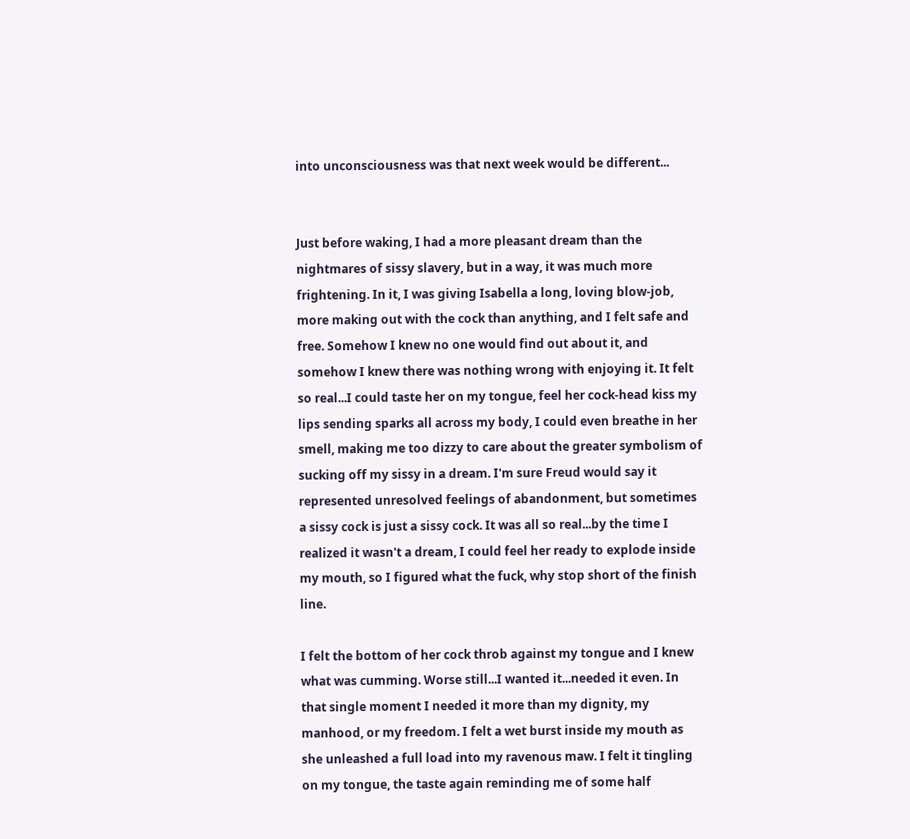into unconsciousness was that next week would be different...


Just before waking, I had a more pleasant dream than the nightmares of sissy slavery, but in a way, it was much more frightening. In it, I was giving Isabella a long, loving blow-job, more making out with the cock than anything, and I felt safe and free. Somehow I knew no one would find out about it, and somehow I knew there was nothing wrong with enjoying it. It felt so real...I could taste her on my tongue, feel her cock-head kiss my lips sending sparks all across my body, I could even breathe in her smell, making me too dizzy to care about the greater symbolism of sucking off my sissy in a dream. I'm sure Freud would say it represented unresolved feelings of abandonment, but sometimes a sissy cock is just a sissy cock. It was all so real...by the time I realized it wasn't a dream, I could feel her ready to explode inside my mouth, so I figured what the fuck, why stop short of the finish line.

I felt the bottom of her cock throb against my tongue and I knew what was cumming. Worse still...I wanted it...needed it even. In that single moment I needed it more than my dignity, my manhood, or my freedom. I felt a wet burst inside my mouth as she unleashed a full load into my ravenous maw. I felt it tingling on my tongue, the taste again reminding me of some half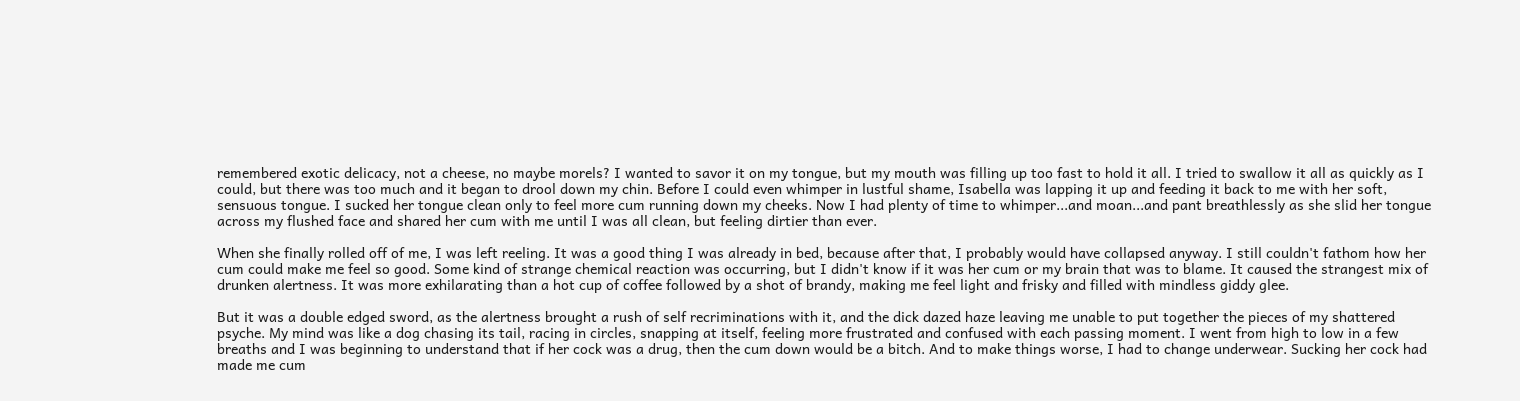remembered exotic delicacy, not a cheese, no maybe morels? I wanted to savor it on my tongue, but my mouth was filling up too fast to hold it all. I tried to swallow it all as quickly as I could, but there was too much and it began to drool down my chin. Before I could even whimper in lustful shame, Isabella was lapping it up and feeding it back to me with her soft, sensuous tongue. I sucked her tongue clean only to feel more cum running down my cheeks. Now I had plenty of time to whimper...and moan...and pant breathlessly as she slid her tongue across my flushed face and shared her cum with me until I was all clean, but feeling dirtier than ever.

When she finally rolled off of me, I was left reeling. It was a good thing I was already in bed, because after that, I probably would have collapsed anyway. I still couldn't fathom how her cum could make me feel so good. Some kind of strange chemical reaction was occurring, but I didn't know if it was her cum or my brain that was to blame. It caused the strangest mix of drunken alertness. It was more exhilarating than a hot cup of coffee followed by a shot of brandy, making me feel light and frisky and filled with mindless giddy glee.

But it was a double edged sword, as the alertness brought a rush of self recriminations with it, and the dick dazed haze leaving me unable to put together the pieces of my shattered psyche. My mind was like a dog chasing its tail, racing in circles, snapping at itself, feeling more frustrated and confused with each passing moment. I went from high to low in a few breaths and I was beginning to understand that if her cock was a drug, then the cum down would be a bitch. And to make things worse, I had to change underwear. Sucking her cock had made me cum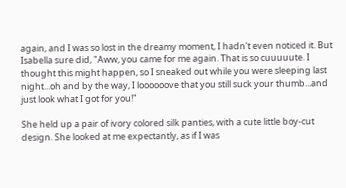again, and I was so lost in the dreamy moment, I hadn't even noticed it. But Isabella sure did, "Aww, you came for me again. That is so cuuuuute. I thought this might happen, so I sneaked out while you were sleeping last night...oh and by the way, I loooooove that you still suck your thumb...and just look what I got for you!"

She held up a pair of ivory colored silk panties, with a cute little boy-cut design. She looked at me expectantly, as if I was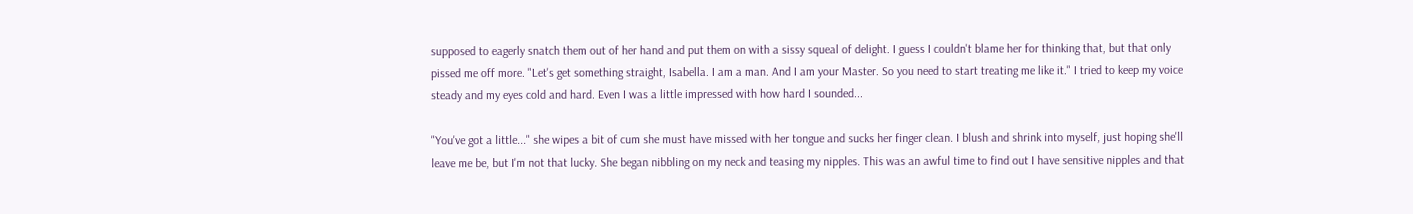supposed to eagerly snatch them out of her hand and put them on with a sissy squeal of delight. I guess I couldn't blame her for thinking that, but that only pissed me off more. "Let's get something straight, Isabella. I am a man. And I am your Master. So you need to start treating me like it." I tried to keep my voice steady and my eyes cold and hard. Even I was a little impressed with how hard I sounded...

"You've got a little..." she wipes a bit of cum she must have missed with her tongue and sucks her finger clean. I blush and shrink into myself, just hoping she'll leave me be, but I'm not that lucky. She began nibbling on my neck and teasing my nipples. This was an awful time to find out I have sensitive nipples and that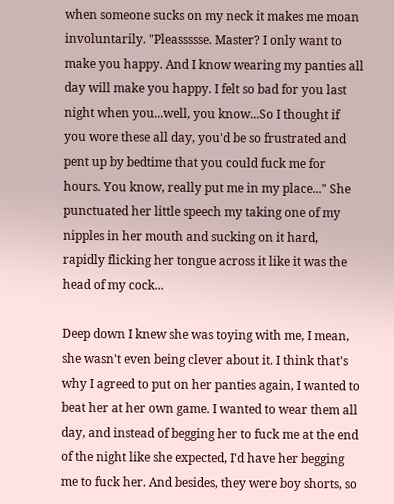when someone sucks on my neck it makes me moan involuntarily. "Pleassssse. Master? I only want to make you happy. And I know wearing my panties all day will make you happy. I felt so bad for you last night when you...well, you know...So I thought if you wore these all day, you'd be so frustrated and pent up by bedtime that you could fuck me for hours. You know, really put me in my place..." She punctuated her little speech my taking one of my nipples in her mouth and sucking on it hard, rapidly flicking her tongue across it like it was the head of my cock...

Deep down I knew she was toying with me, I mean, she wasn't even being clever about it. I think that's why I agreed to put on her panties again, I wanted to beat her at her own game. I wanted to wear them all day, and instead of begging her to fuck me at the end of the night like she expected, I'd have her begging me to fuck her. And besides, they were boy shorts, so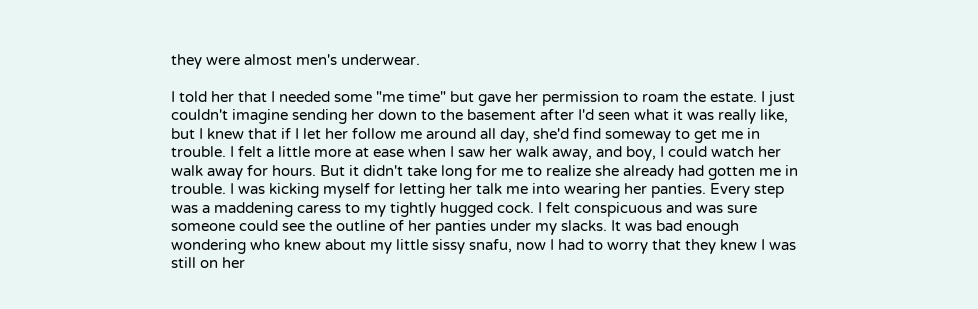they were almost men's underwear.

I told her that I needed some "me time" but gave her permission to roam the estate. I just couldn't imagine sending her down to the basement after I'd seen what it was really like, but I knew that if I let her follow me around all day, she'd find someway to get me in trouble. I felt a little more at ease when I saw her walk away, and boy, I could watch her walk away for hours. But it didn't take long for me to realize she already had gotten me in trouble. I was kicking myself for letting her talk me into wearing her panties. Every step was a maddening caress to my tightly hugged cock. I felt conspicuous and was sure someone could see the outline of her panties under my slacks. It was bad enough wondering who knew about my little sissy snafu, now I had to worry that they knew I was still on her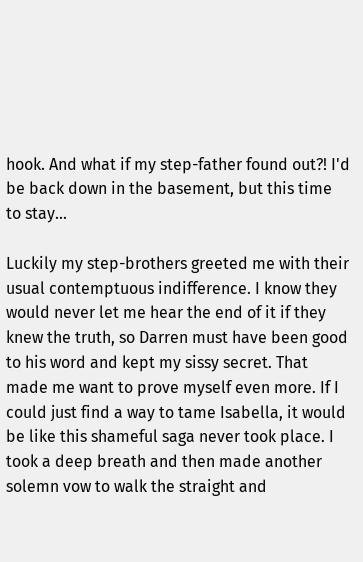hook. And what if my step-father found out?! I'd be back down in the basement, but this time to stay...

Luckily my step-brothers greeted me with their usual contemptuous indifference. I know they would never let me hear the end of it if they knew the truth, so Darren must have been good to his word and kept my sissy secret. That made me want to prove myself even more. If I could just find a way to tame Isabella, it would be like this shameful saga never took place. I took a deep breath and then made another solemn vow to walk the straight and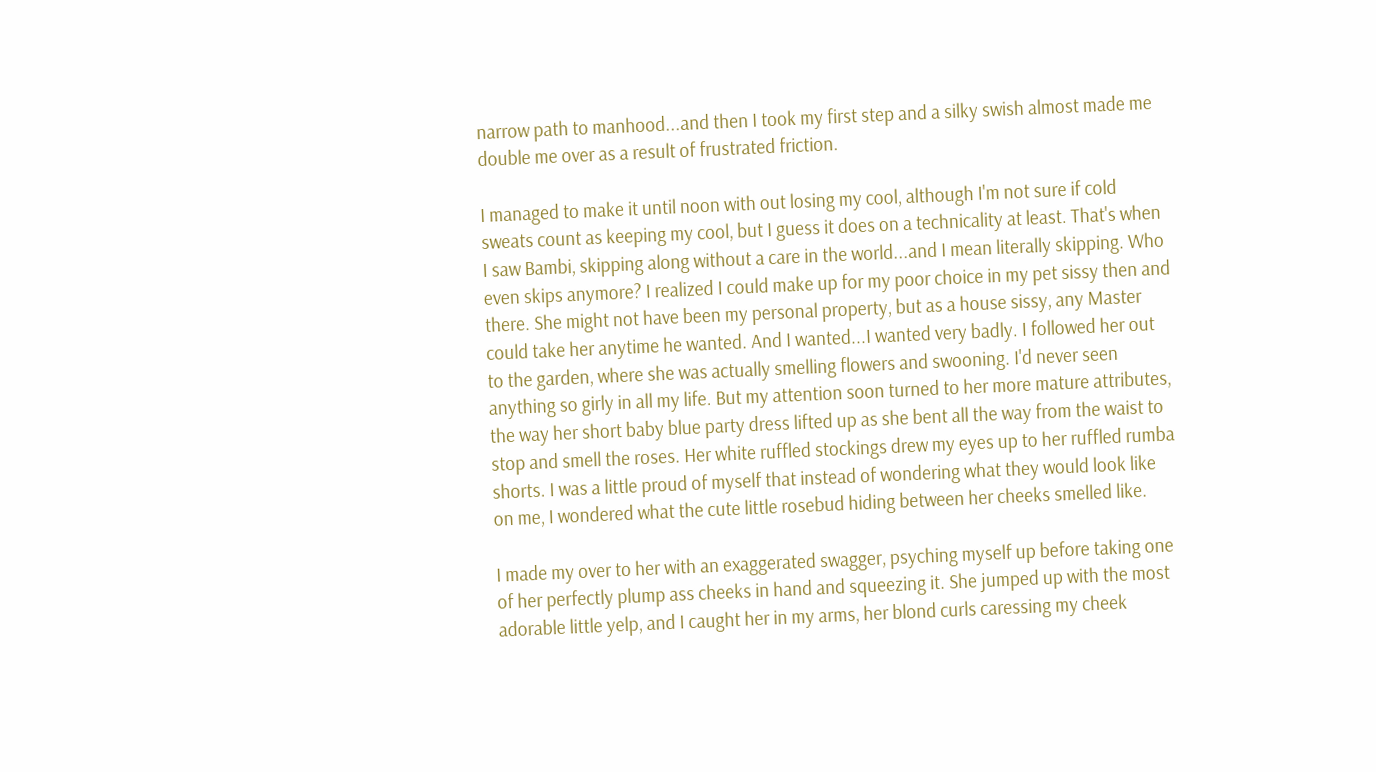narrow path to manhood...and then I took my first step and a silky swish almost made me double me over as a result of frustrated friction.

I managed to make it until noon with out losing my cool, although I'm not sure if cold sweats count as keeping my cool, but I guess it does on a technicality at least. That's when I saw Bambi, skipping along without a care in the world...and I mean literally skipping. Who even skips anymore? I realized I could make up for my poor choice in my pet sissy then and there. She might not have been my personal property, but as a house sissy, any Master could take her anytime he wanted. And I wanted...I wanted very badly. I followed her out to the garden, where she was actually smelling flowers and swooning. I'd never seen anything so girly in all my life. But my attention soon turned to her more mature attributes, the way her short baby blue party dress lifted up as she bent all the way from the waist to stop and smell the roses. Her white ruffled stockings drew my eyes up to her ruffled rumba shorts. I was a little proud of myself that instead of wondering what they would look like on me, I wondered what the cute little rosebud hiding between her cheeks smelled like.

I made my over to her with an exaggerated swagger, psyching myself up before taking one of her perfectly plump ass cheeks in hand and squeezing it. She jumped up with the most adorable little yelp, and I caught her in my arms, her blond curls caressing my cheek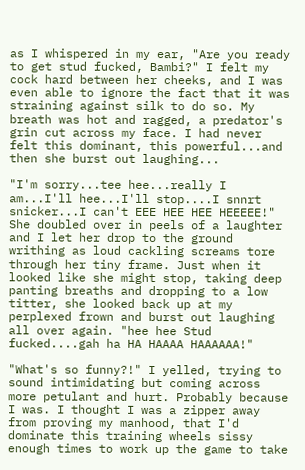as I whispered in my ear, "Are you ready to get stud fucked, Bambi?" I felt my cock hard between her cheeks, and I was even able to ignore the fact that it was straining against silk to do so. My breath was hot and ragged, a predator's grin cut across my face. I had never felt this dominant, this powerful...and then she burst out laughing...

"I'm sorry...tee hee...really I am...I'll hee...I'll stop....I snnrt snicker...I can't EEE HEE HEE HEEEEE!" She doubled over in peels of a laughter and I let her drop to the ground writhing as loud cackling screams tore through her tiny frame. Just when it looked like she might stop, taking deep panting breaths and dropping to a low titter, she looked back up at my perplexed frown and burst out laughing all over again. "hee hee Stud fucked....gah ha HA HAAAA HAAAAAA!"

"What's so funny?!" I yelled, trying to sound intimidating but coming across more petulant and hurt. Probably because I was. I thought I was a zipper away from proving my manhood, that I'd dominate this training wheels sissy enough times to work up the game to take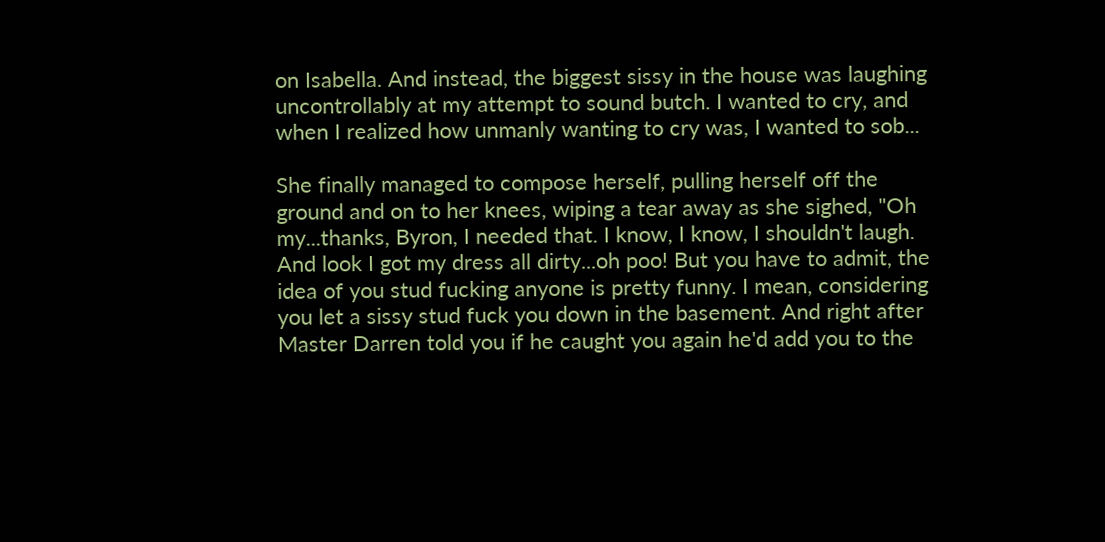on Isabella. And instead, the biggest sissy in the house was laughing uncontrollably at my attempt to sound butch. I wanted to cry, and when I realized how unmanly wanting to cry was, I wanted to sob...

She finally managed to compose herself, pulling herself off the ground and on to her knees, wiping a tear away as she sighed, "Oh my...thanks, Byron, I needed that. I know, I know, I shouldn't laugh. And look I got my dress all dirty...oh poo! But you have to admit, the idea of you stud fucking anyone is pretty funny. I mean, considering you let a sissy stud fuck you down in the basement. And right after Master Darren told you if he caught you again he'd add you to the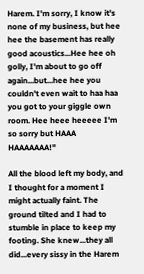Harem. I'm sorry, I know it's none of my business, but hee hee the basement has really good acoustics...Hee hee oh golly, I'm about to go off again...but...hee hee you couldn't even wait to haa haa you got to your giggle own room. Hee heee heeeee I'm so sorry but HAAA HAAAAAAA!"

All the blood left my body, and I thought for a moment I might actually faint. The ground tilted and I had to stumble in place to keep my footing. She knew...they all did...every sissy in the Harem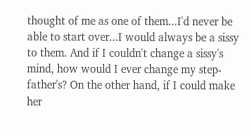thought of me as one of them...I'd never be able to start over...I would always be a sissy to them. And if I couldn't change a sissy's mind, how would I ever change my step-father's? On the other hand, if I could make her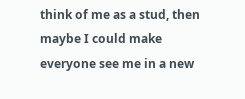think of me as a stud, then maybe I could make everyone see me in a new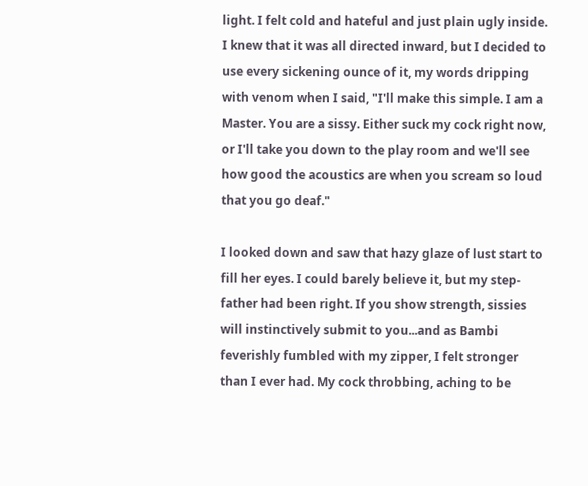light. I felt cold and hateful and just plain ugly inside. I knew that it was all directed inward, but I decided to use every sickening ounce of it, my words dripping with venom when I said, "I'll make this simple. I am a Master. You are a sissy. Either suck my cock right now, or I'll take you down to the play room and we'll see how good the acoustics are when you scream so loud that you go deaf."

I looked down and saw that hazy glaze of lust start to fill her eyes. I could barely believe it, but my step-father had been right. If you show strength, sissies will instinctively submit to you...and as Bambi feverishly fumbled with my zipper, I felt stronger than I ever had. My cock throbbing, aching to be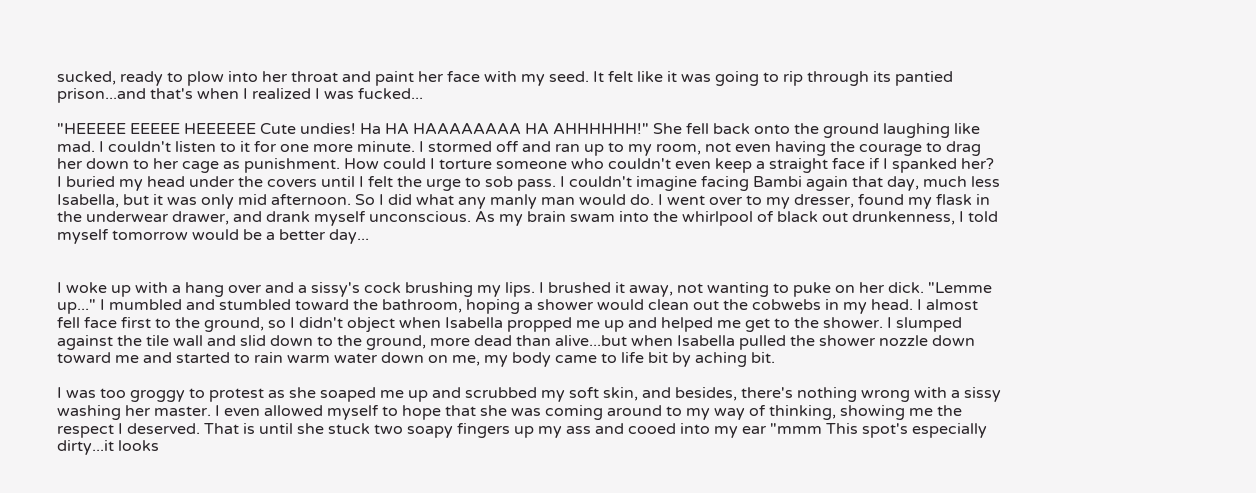sucked, ready to plow into her throat and paint her face with my seed. It felt like it was going to rip through its pantied prison...and that's when I realized I was fucked...

"HEEEEE EEEEE HEEEEEE Cute undies! Ha HA HAAAAAAAA HA AHHHHHH!" She fell back onto the ground laughing like mad. I couldn't listen to it for one more minute. I stormed off and ran up to my room, not even having the courage to drag her down to her cage as punishment. How could I torture someone who couldn't even keep a straight face if I spanked her? I buried my head under the covers until I felt the urge to sob pass. I couldn't imagine facing Bambi again that day, much less Isabella, but it was only mid afternoon. So I did what any manly man would do. I went over to my dresser, found my flask in the underwear drawer, and drank myself unconscious. As my brain swam into the whirlpool of black out drunkenness, I told myself tomorrow would be a better day...


I woke up with a hang over and a sissy's cock brushing my lips. I brushed it away, not wanting to puke on her dick. "Lemme up..." I mumbled and stumbled toward the bathroom, hoping a shower would clean out the cobwebs in my head. I almost fell face first to the ground, so I didn't object when Isabella propped me up and helped me get to the shower. I slumped against the tile wall and slid down to the ground, more dead than alive...but when Isabella pulled the shower nozzle down toward me and started to rain warm water down on me, my body came to life bit by aching bit.

I was too groggy to protest as she soaped me up and scrubbed my soft skin, and besides, there's nothing wrong with a sissy washing her master. I even allowed myself to hope that she was coming around to my way of thinking, showing me the respect I deserved. That is until she stuck two soapy fingers up my ass and cooed into my ear "mmm This spot's especially dirty...it looks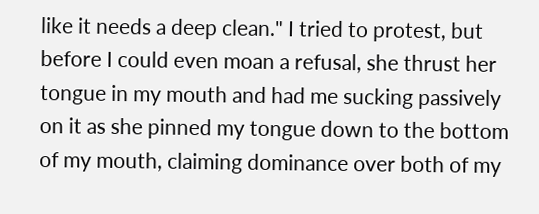like it needs a deep clean." I tried to protest, but before I could even moan a refusal, she thrust her tongue in my mouth and had me sucking passively on it as she pinned my tongue down to the bottom of my mouth, claiming dominance over both of my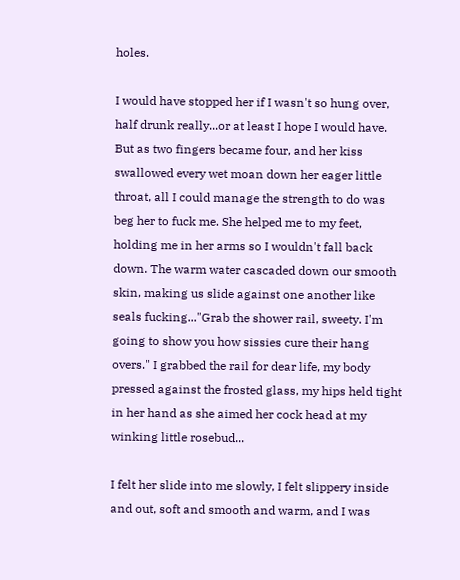holes.

I would have stopped her if I wasn't so hung over, half drunk really...or at least I hope I would have. But as two fingers became four, and her kiss swallowed every wet moan down her eager little throat, all I could manage the strength to do was beg her to fuck me. She helped me to my feet, holding me in her arms so I wouldn't fall back down. The warm water cascaded down our smooth skin, making us slide against one another like seals fucking..."Grab the shower rail, sweety. I'm going to show you how sissies cure their hang overs." I grabbed the rail for dear life, my body pressed against the frosted glass, my hips held tight in her hand as she aimed her cock head at my winking little rosebud...

I felt her slide into me slowly, I felt slippery inside and out, soft and smooth and warm, and I was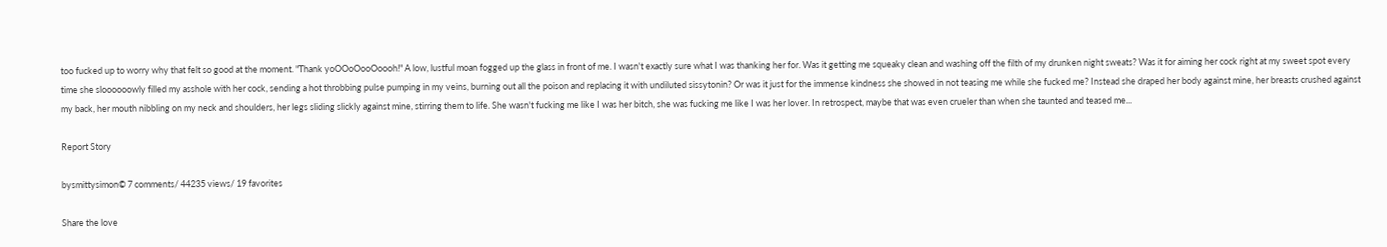too fucked up to worry why that felt so good at the moment. "Thank yoOOoOooOoooh!" A low, lustful moan fogged up the glass in front of me. I wasn't exactly sure what I was thanking her for. Was it getting me squeaky clean and washing off the filth of my drunken night sweats? Was it for aiming her cock right at my sweet spot every time she sloooooowly filled my asshole with her cock, sending a hot throbbing pulse pumping in my veins, burning out all the poison and replacing it with undiluted sissytonin? Or was it just for the immense kindness she showed in not teasing me while she fucked me? Instead she draped her body against mine, her breasts crushed against my back, her mouth nibbling on my neck and shoulders, her legs sliding slickly against mine, stirring them to life. She wasn't fucking me like I was her bitch, she was fucking me like I was her lover. In retrospect, maybe that was even crueler than when she taunted and teased me...

Report Story

bysmittysimon© 7 comments/ 44235 views/ 19 favorites

Share the love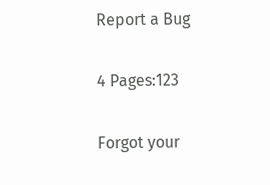Report a Bug

4 Pages:123

Forgot your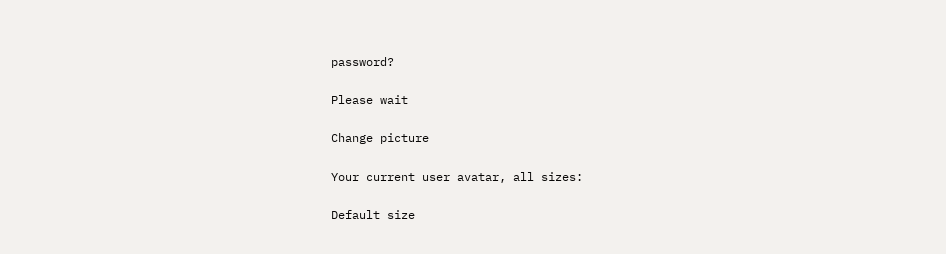password?

Please wait

Change picture

Your current user avatar, all sizes:

Default size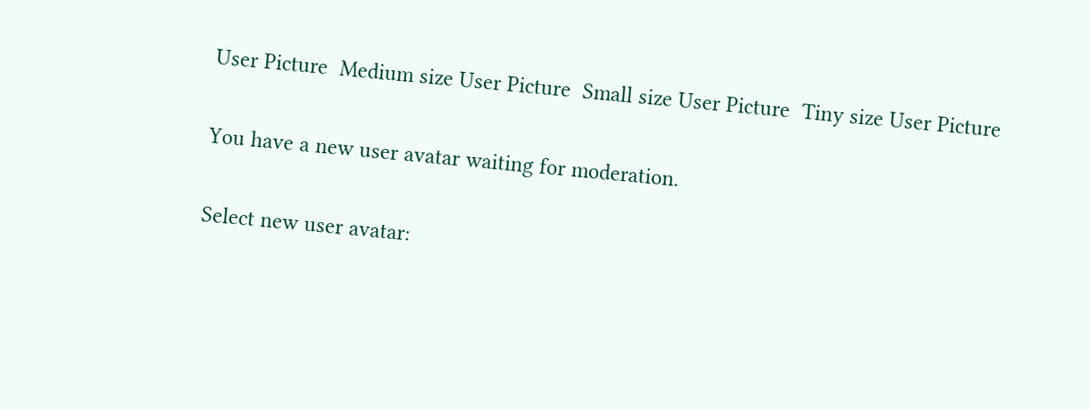User Picture  Medium size User Picture  Small size User Picture  Tiny size User Picture

You have a new user avatar waiting for moderation.

Select new user avatar: